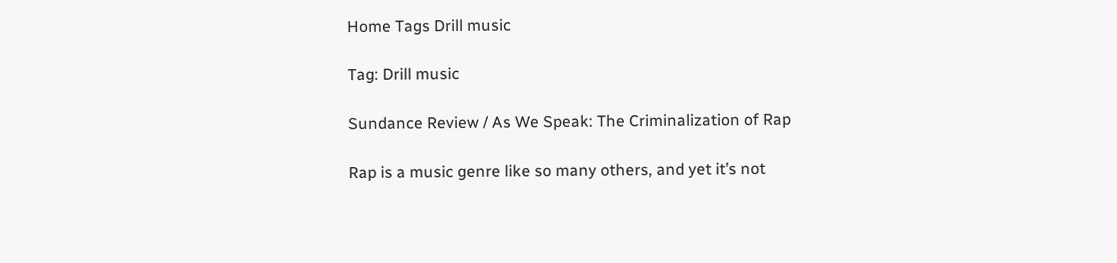Home Tags Drill music

Tag: Drill music

Sundance Review / As We Speak: The Criminalization of Rap

Rap is a music genre like so many others, and yet it’s not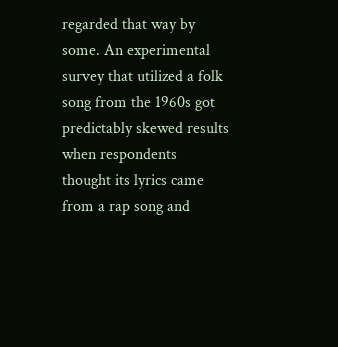regarded that way by some. An experimental survey that utilized a folk song from the 1960s got predictably skewed results when respondents thought its lyrics came from a rap song and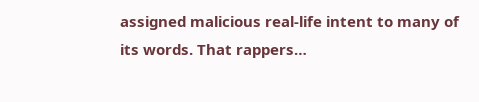assigned malicious real-life intent to many of its words. That rappers…